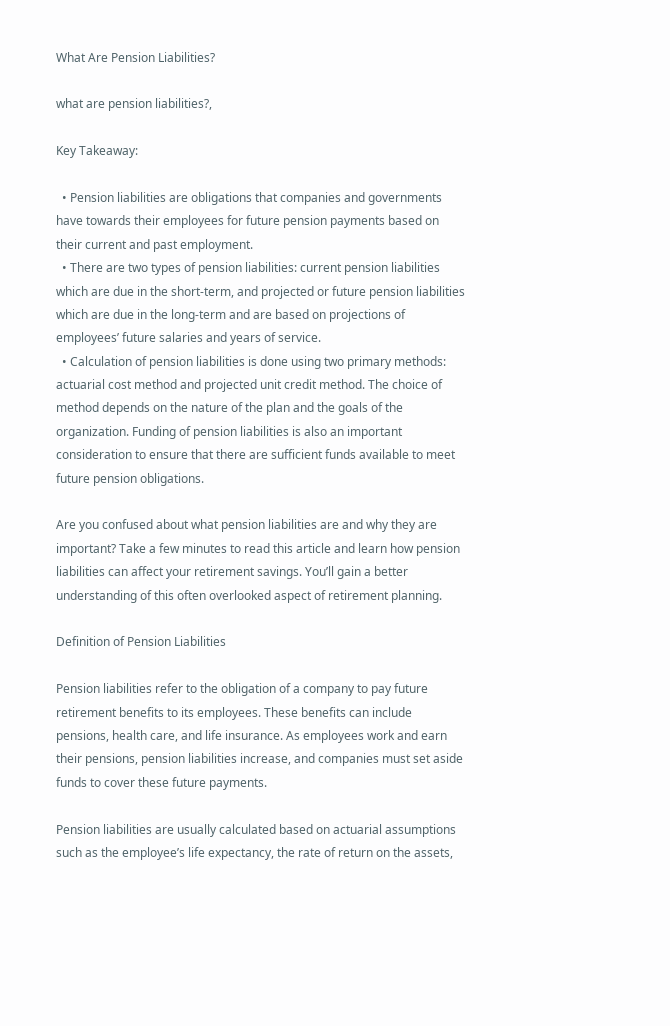What Are Pension Liabilities?

what are pension liabilities?,

Key Takeaway:

  • Pension liabilities are obligations that companies and governments have towards their employees for future pension payments based on their current and past employment.
  • There are two types of pension liabilities: current pension liabilities which are due in the short-term, and projected or future pension liabilities which are due in the long-term and are based on projections of employees’ future salaries and years of service.
  • Calculation of pension liabilities is done using two primary methods: actuarial cost method and projected unit credit method. The choice of method depends on the nature of the plan and the goals of the organization. Funding of pension liabilities is also an important consideration to ensure that there are sufficient funds available to meet future pension obligations.

Are you confused about what pension liabilities are and why they are important? Take a few minutes to read this article and learn how pension liabilities can affect your retirement savings. You’ll gain a better understanding of this often overlooked aspect of retirement planning.

Definition of Pension Liabilities

Pension liabilities refer to the obligation of a company to pay future retirement benefits to its employees. These benefits can include pensions, health care, and life insurance. As employees work and earn their pensions, pension liabilities increase, and companies must set aside funds to cover these future payments.

Pension liabilities are usually calculated based on actuarial assumptions such as the employee’s life expectancy, the rate of return on the assets,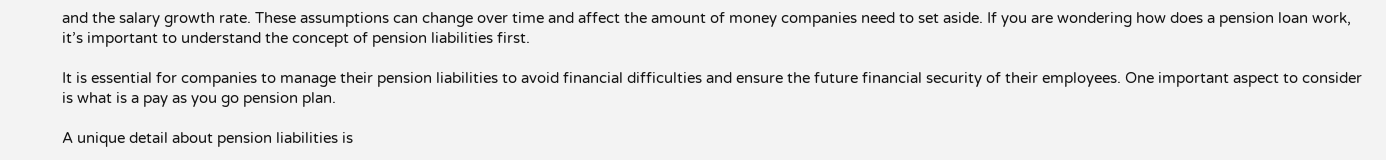and the salary growth rate. These assumptions can change over time and affect the amount of money companies need to set aside. If you are wondering how does a pension loan work, it’s important to understand the concept of pension liabilities first.

It is essential for companies to manage their pension liabilities to avoid financial difficulties and ensure the future financial security of their employees. One important aspect to consider is what is a pay as you go pension plan.

A unique detail about pension liabilities is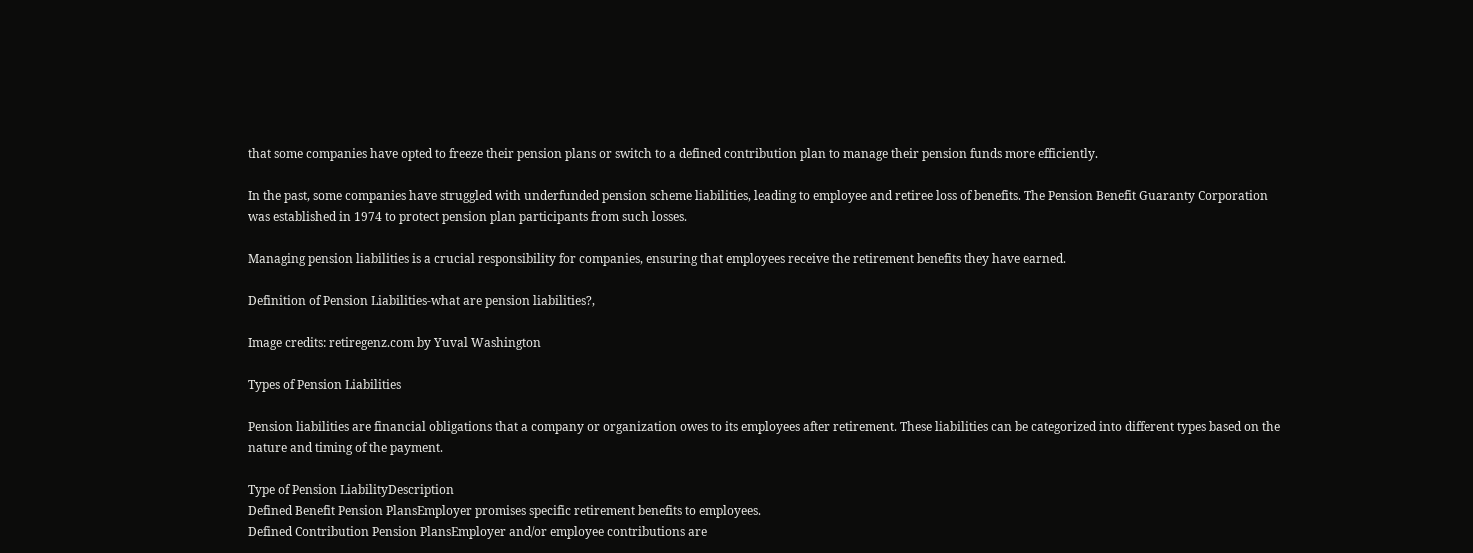that some companies have opted to freeze their pension plans or switch to a defined contribution plan to manage their pension funds more efficiently.

In the past, some companies have struggled with underfunded pension scheme liabilities, leading to employee and retiree loss of benefits. The Pension Benefit Guaranty Corporation was established in 1974 to protect pension plan participants from such losses.

Managing pension liabilities is a crucial responsibility for companies, ensuring that employees receive the retirement benefits they have earned.

Definition of Pension Liabilities-what are pension liabilities?,

Image credits: retiregenz.com by Yuval Washington

Types of Pension Liabilities

Pension liabilities are financial obligations that a company or organization owes to its employees after retirement. These liabilities can be categorized into different types based on the nature and timing of the payment.

Type of Pension LiabilityDescription
Defined Benefit Pension PlansEmployer promises specific retirement benefits to employees.
Defined Contribution Pension PlansEmployer and/or employee contributions are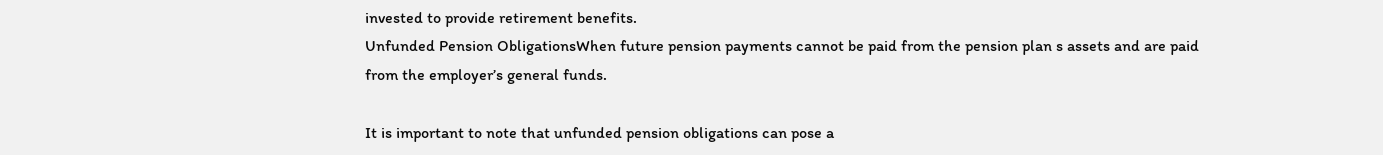invested to provide retirement benefits.
Unfunded Pension ObligationsWhen future pension payments cannot be paid from the pension plan s assets and are paid from the employer’s general funds.

It is important to note that unfunded pension obligations can pose a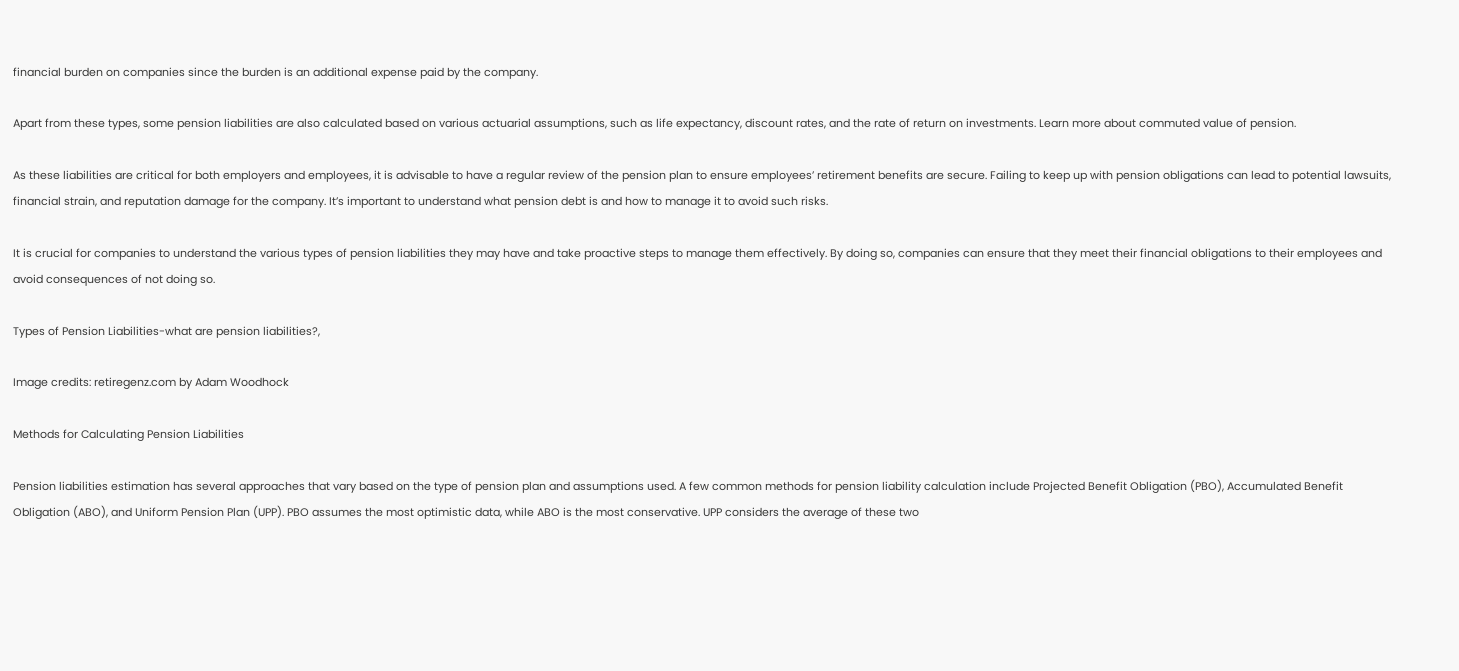financial burden on companies since the burden is an additional expense paid by the company.

Apart from these types, some pension liabilities are also calculated based on various actuarial assumptions, such as life expectancy, discount rates, and the rate of return on investments. Learn more about commuted value of pension.

As these liabilities are critical for both employers and employees, it is advisable to have a regular review of the pension plan to ensure employees’ retirement benefits are secure. Failing to keep up with pension obligations can lead to potential lawsuits, financial strain, and reputation damage for the company. It’s important to understand what pension debt is and how to manage it to avoid such risks.

It is crucial for companies to understand the various types of pension liabilities they may have and take proactive steps to manage them effectively. By doing so, companies can ensure that they meet their financial obligations to their employees and avoid consequences of not doing so.

Types of Pension Liabilities-what are pension liabilities?,

Image credits: retiregenz.com by Adam Woodhock

Methods for Calculating Pension Liabilities

Pension liabilities estimation has several approaches that vary based on the type of pension plan and assumptions used. A few common methods for pension liability calculation include Projected Benefit Obligation (PBO), Accumulated Benefit Obligation (ABO), and Uniform Pension Plan (UPP). PBO assumes the most optimistic data, while ABO is the most conservative. UPP considers the average of these two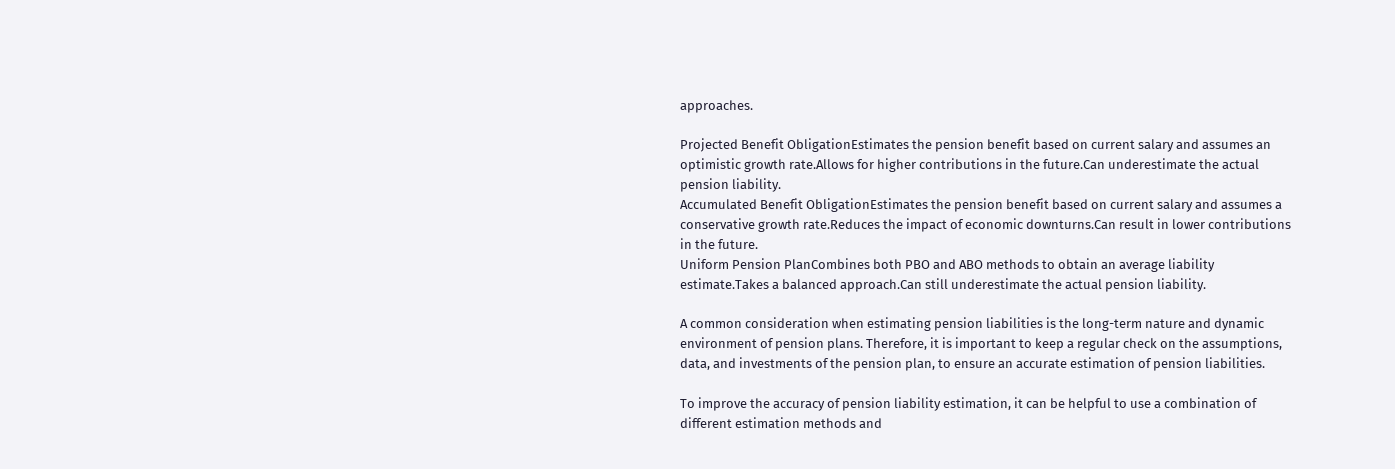approaches.

Projected Benefit ObligationEstimates the pension benefit based on current salary and assumes an optimistic growth rate.Allows for higher contributions in the future.Can underestimate the actual pension liability.
Accumulated Benefit ObligationEstimates the pension benefit based on current salary and assumes a conservative growth rate.Reduces the impact of economic downturns.Can result in lower contributions in the future.
Uniform Pension PlanCombines both PBO and ABO methods to obtain an average liability estimate.Takes a balanced approach.Can still underestimate the actual pension liability.

A common consideration when estimating pension liabilities is the long-term nature and dynamic environment of pension plans. Therefore, it is important to keep a regular check on the assumptions, data, and investments of the pension plan, to ensure an accurate estimation of pension liabilities.

To improve the accuracy of pension liability estimation, it can be helpful to use a combination of different estimation methods and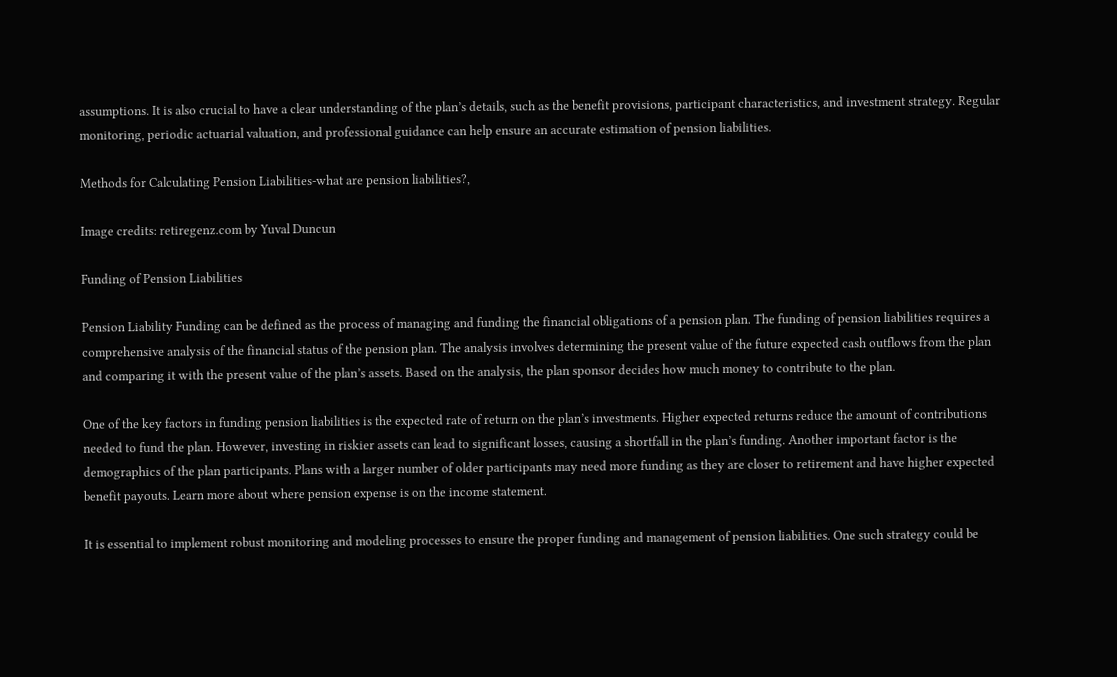assumptions. It is also crucial to have a clear understanding of the plan’s details, such as the benefit provisions, participant characteristics, and investment strategy. Regular monitoring, periodic actuarial valuation, and professional guidance can help ensure an accurate estimation of pension liabilities.

Methods for Calculating Pension Liabilities-what are pension liabilities?,

Image credits: retiregenz.com by Yuval Duncun

Funding of Pension Liabilities

Pension Liability Funding can be defined as the process of managing and funding the financial obligations of a pension plan. The funding of pension liabilities requires a comprehensive analysis of the financial status of the pension plan. The analysis involves determining the present value of the future expected cash outflows from the plan and comparing it with the present value of the plan’s assets. Based on the analysis, the plan sponsor decides how much money to contribute to the plan.

One of the key factors in funding pension liabilities is the expected rate of return on the plan’s investments. Higher expected returns reduce the amount of contributions needed to fund the plan. However, investing in riskier assets can lead to significant losses, causing a shortfall in the plan’s funding. Another important factor is the demographics of the plan participants. Plans with a larger number of older participants may need more funding as they are closer to retirement and have higher expected benefit payouts. Learn more about where pension expense is on the income statement.

It is essential to implement robust monitoring and modeling processes to ensure the proper funding and management of pension liabilities. One such strategy could be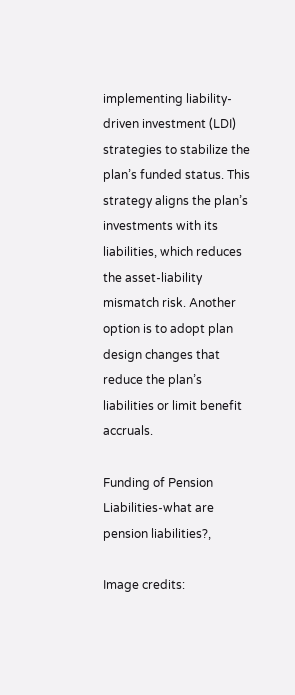implementing liability-driven investment (LDI) strategies to stabilize the plan’s funded status. This strategy aligns the plan’s investments with its liabilities, which reduces the asset-liability mismatch risk. Another option is to adopt plan design changes that reduce the plan’s liabilities or limit benefit accruals.

Funding of Pension Liabilities-what are pension liabilities?,

Image credits: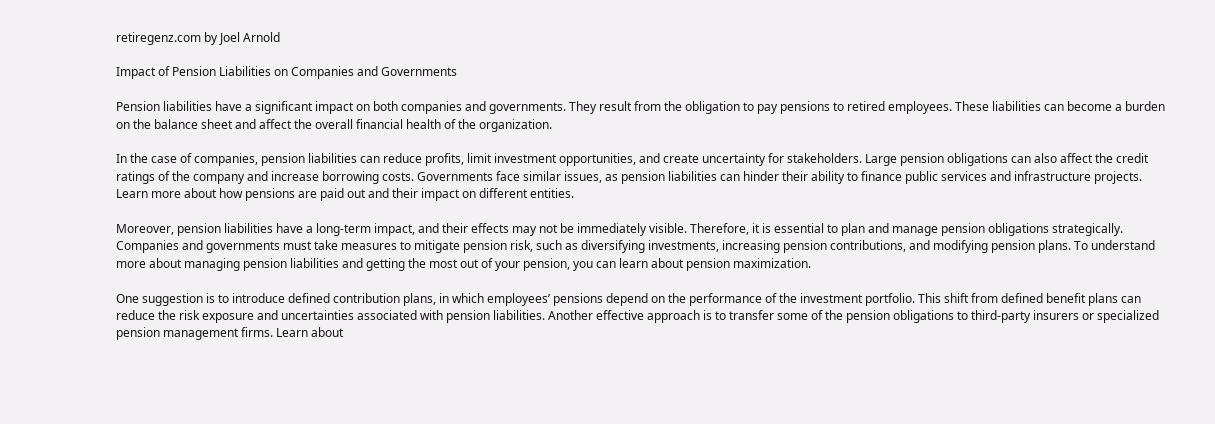retiregenz.com by Joel Arnold

Impact of Pension Liabilities on Companies and Governments

Pension liabilities have a significant impact on both companies and governments. They result from the obligation to pay pensions to retired employees. These liabilities can become a burden on the balance sheet and affect the overall financial health of the organization.

In the case of companies, pension liabilities can reduce profits, limit investment opportunities, and create uncertainty for stakeholders. Large pension obligations can also affect the credit ratings of the company and increase borrowing costs. Governments face similar issues, as pension liabilities can hinder their ability to finance public services and infrastructure projects. Learn more about how pensions are paid out and their impact on different entities.

Moreover, pension liabilities have a long-term impact, and their effects may not be immediately visible. Therefore, it is essential to plan and manage pension obligations strategically. Companies and governments must take measures to mitigate pension risk, such as diversifying investments, increasing pension contributions, and modifying pension plans. To understand more about managing pension liabilities and getting the most out of your pension, you can learn about pension maximization.

One suggestion is to introduce defined contribution plans, in which employees’ pensions depend on the performance of the investment portfolio. This shift from defined benefit plans can reduce the risk exposure and uncertainties associated with pension liabilities. Another effective approach is to transfer some of the pension obligations to third-party insurers or specialized pension management firms. Learn about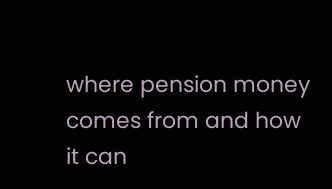where pension money comes from and how it can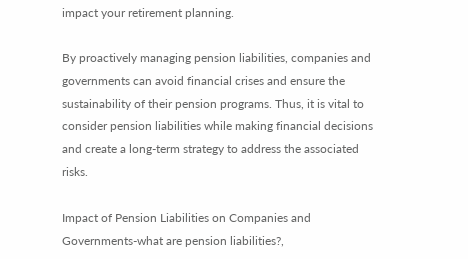impact your retirement planning.

By proactively managing pension liabilities, companies and governments can avoid financial crises and ensure the sustainability of their pension programs. Thus, it is vital to consider pension liabilities while making financial decisions and create a long-term strategy to address the associated risks.

Impact of Pension Liabilities on Companies and Governments-what are pension liabilities?,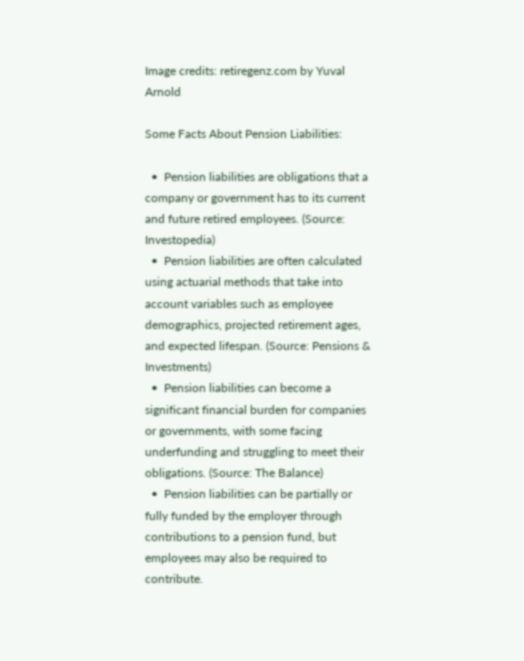Image credits: retiregenz.com by Yuval Arnold

Some Facts About Pension Liabilities:

  •  Pension liabilities are obligations that a company or government has to its current and future retired employees. (Source: Investopedia)
  •  Pension liabilities are often calculated using actuarial methods that take into account variables such as employee demographics, projected retirement ages, and expected lifespan. (Source: Pensions & Investments)
  •  Pension liabilities can become a significant financial burden for companies or governments, with some facing underfunding and struggling to meet their obligations. (Source: The Balance)
  •  Pension liabilities can be partially or fully funded by the employer through contributions to a pension fund, but employees may also be required to contribute.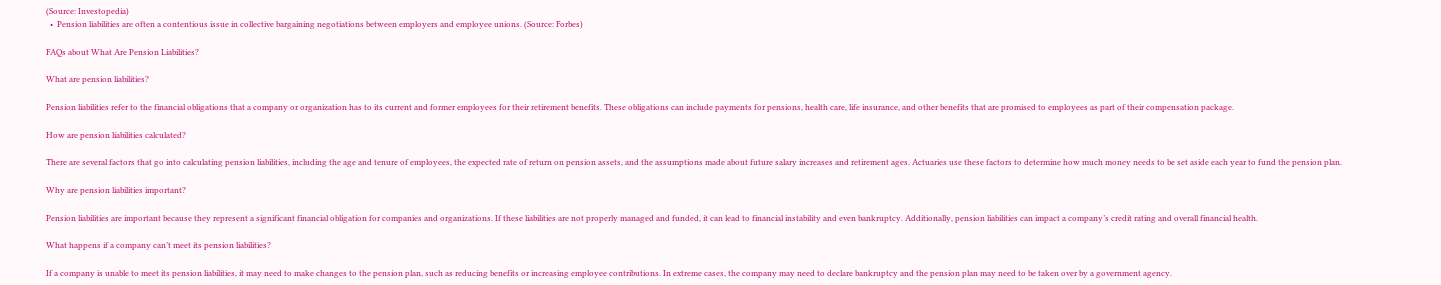(Source: Investopedia)
  •  Pension liabilities are often a contentious issue in collective bargaining negotiations between employers and employee unions. (Source: Forbes)

FAQs about What Are Pension Liabilities?

What are pension liabilities?

Pension liabilities refer to the financial obligations that a company or organization has to its current and former employees for their retirement benefits. These obligations can include payments for pensions, health care, life insurance, and other benefits that are promised to employees as part of their compensation package.

How are pension liabilities calculated?

There are several factors that go into calculating pension liabilities, including the age and tenure of employees, the expected rate of return on pension assets, and the assumptions made about future salary increases and retirement ages. Actuaries use these factors to determine how much money needs to be set aside each year to fund the pension plan.

Why are pension liabilities important?

Pension liabilities are important because they represent a significant financial obligation for companies and organizations. If these liabilities are not properly managed and funded, it can lead to financial instability and even bankruptcy. Additionally, pension liabilities can impact a company’s credit rating and overall financial health.

What happens if a company can’t meet its pension liabilities?

If a company is unable to meet its pension liabilities, it may need to make changes to the pension plan, such as reducing benefits or increasing employee contributions. In extreme cases, the company may need to declare bankruptcy and the pension plan may need to be taken over by a government agency.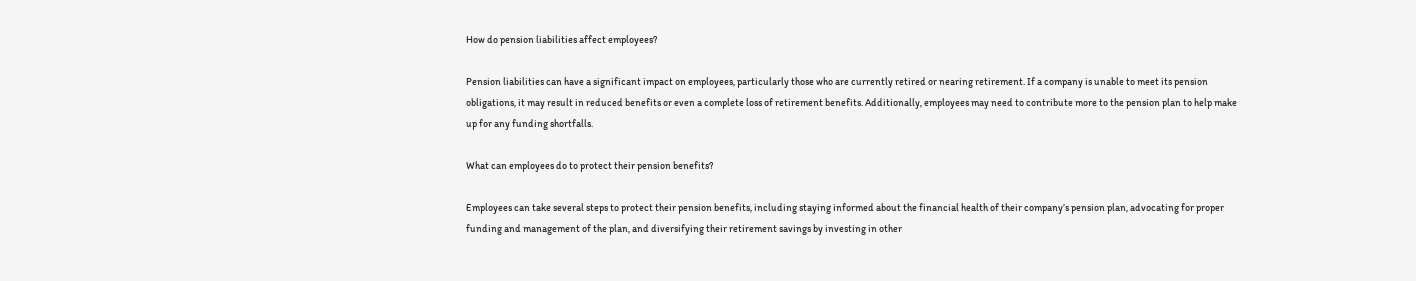How do pension liabilities affect employees?

Pension liabilities can have a significant impact on employees, particularly those who are currently retired or nearing retirement. If a company is unable to meet its pension obligations, it may result in reduced benefits or even a complete loss of retirement benefits. Additionally, employees may need to contribute more to the pension plan to help make up for any funding shortfalls.

What can employees do to protect their pension benefits?

Employees can take several steps to protect their pension benefits, including staying informed about the financial health of their company’s pension plan, advocating for proper funding and management of the plan, and diversifying their retirement savings by investing in other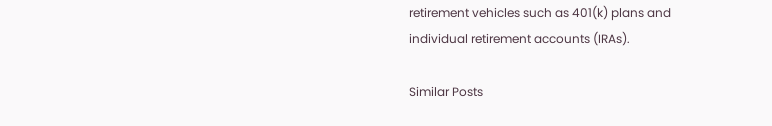retirement vehicles such as 401(k) plans and individual retirement accounts (IRAs).

Similar Posts